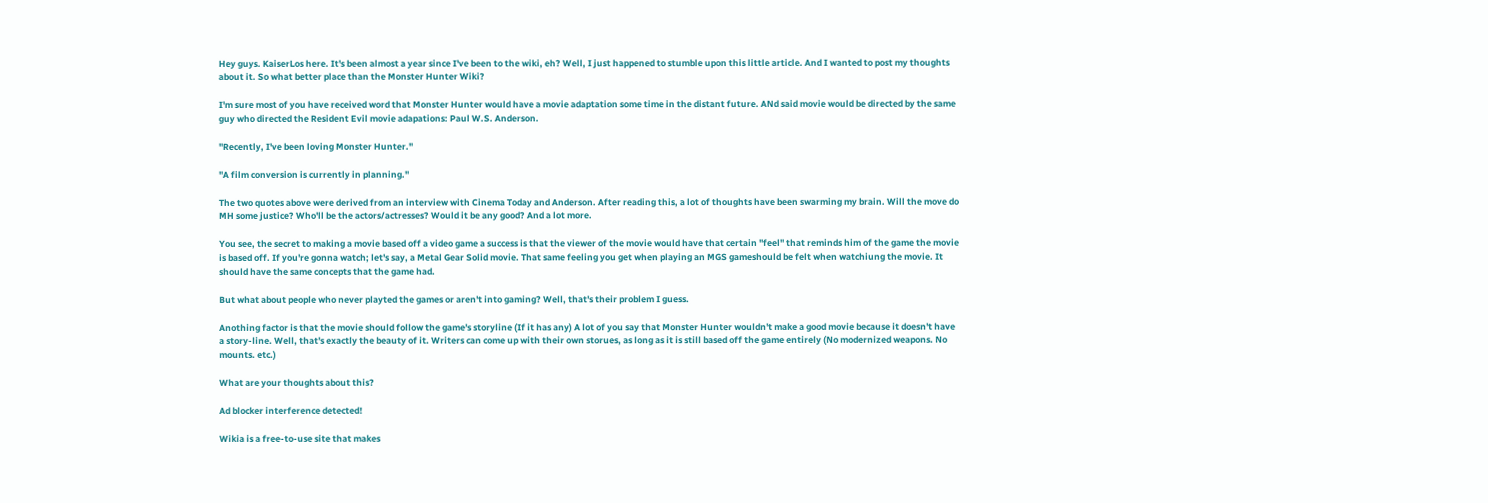Hey guys. KaiserLos here. It's been almost a year since I've been to the wiki, eh? Well, I just happened to stumble upon this little article. And I wanted to post my thoughts about it. So what better place than the Monster Hunter Wiki?

I'm sure most of you have received word that Monster Hunter would have a movie adaptation some time in the distant future. ANd said movie would be directed by the same guy who directed the Resident Evil movie adapations: Paul W.S. Anderson.

"Recently, I've been loving Monster Hunter."

"A film conversion is currently in planning."

The two quotes above were derived from an interview with Cinema Today and Anderson. After reading this, a lot of thoughts have been swarming my brain. Will the move do MH some justice? Who'll be the actors/actresses? Would it be any good? And a lot more.

You see, the secret to making a movie based off a video game a success is that the viewer of the movie would have that certain "feel" that reminds him of the game the movie is based off. If you're gonna watch; let's say, a Metal Gear Solid movie. That same feeling you get when playing an MGS gameshould be felt when watchiung the movie. It should have the same concepts that the game had.

But what about people who never playted the games or aren't into gaming? Well, that's their problem I guess.

Anothing factor is that the movie should follow the game's storyline (If it has any) A lot of you say that Monster Hunter wouldn't make a good movie because it doesn't have a story-line. Well, that's exactly the beauty of it. Writers can come up with their own storues, as long as it is still based off the game entirely (No modernized weapons. No mounts. etc.)

What are your thoughts about this?

Ad blocker interference detected!

Wikia is a free-to-use site that makes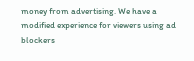money from advertising. We have a modified experience for viewers using ad blockers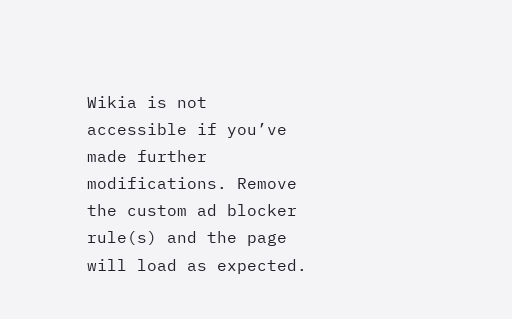Wikia is not accessible if you’ve made further modifications. Remove the custom ad blocker rule(s) and the page will load as expected.